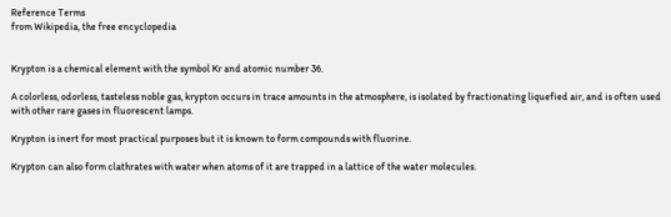Reference Terms
from Wikipedia, the free encyclopedia


Krypton is a chemical element with the symbol Kr and atomic number 36.

A colorless, odorless, tasteless noble gas, krypton occurs in trace amounts in the atmosphere, is isolated by fractionating liquefied air, and is often used with other rare gases in fluorescent lamps.

Krypton is inert for most practical purposes but it is known to form compounds with fluorine.

Krypton can also form clathrates with water when atoms of it are trapped in a lattice of the water molecules.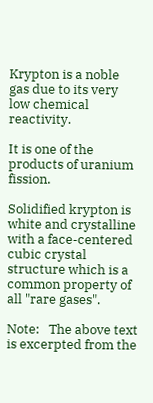Krypton is a noble gas due to its very low chemical reactivity.

It is one of the products of uranium fission.

Solidified krypton is white and crystalline with a face-centered cubic crystal structure which is a common property of all "rare gases".

Note:   The above text is excerpted from the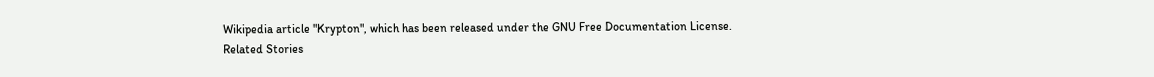Wikipedia article "Krypton", which has been released under the GNU Free Documentation License.
Related Stories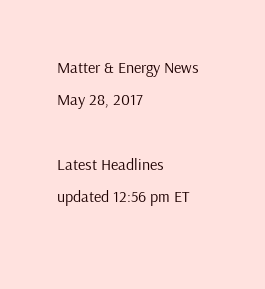Matter & Energy News
May 28, 2017

Latest Headlines
updated 12:56 pm ET